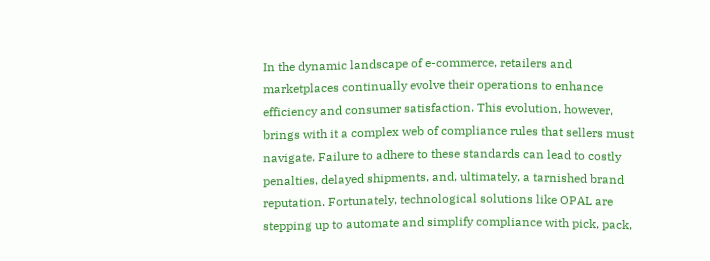In the dynamic landscape of e-commerce, retailers and marketplaces continually evolve their operations to enhance efficiency and consumer satisfaction. This evolution, however, brings with it a complex web of compliance rules that sellers must navigate. Failure to adhere to these standards can lead to costly penalties, delayed shipments, and, ultimately, a tarnished brand reputation. Fortunately, technological solutions like OPAL are stepping up to automate and simplify compliance with pick, pack,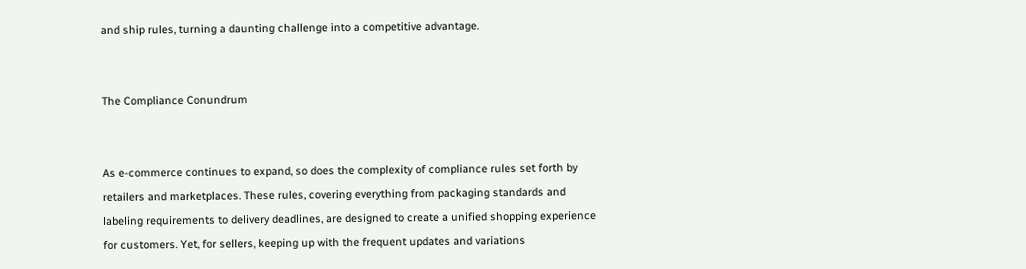and ship rules, turning a daunting challenge into a competitive advantage.


The Compliance Conundrum


As e-commerce continues to expand, so does the complexity of compliance rules set forth by retailers and marketplaces. These rules, covering everything from packaging standards and labeling requirements to delivery deadlines, are designed to create a unified shopping experience for customers. Yet, for sellers, keeping up with the frequent updates and variations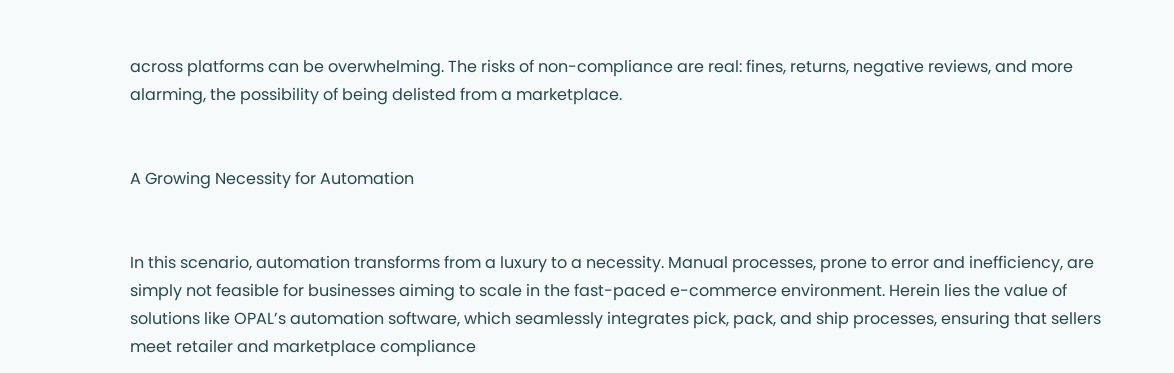across platforms can be overwhelming. The risks of non-compliance are real: fines, returns, negative reviews, and more alarming, the possibility of being delisted from a marketplace.


A Growing Necessity for Automation


In this scenario, automation transforms from a luxury to a necessity. Manual processes, prone to error and inefficiency, are simply not feasible for businesses aiming to scale in the fast-paced e-commerce environment. Herein lies the value of solutions like OPAL’s automation software, which seamlessly integrates pick, pack, and ship processes, ensuring that sellers meet retailer and marketplace compliance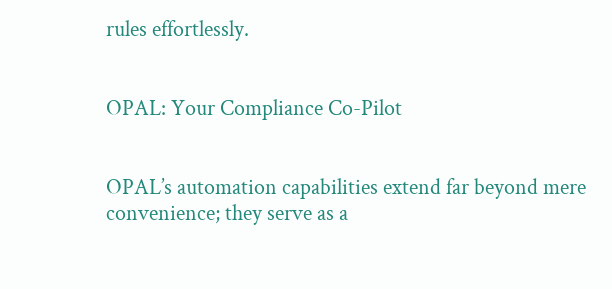rules effortlessly.


OPAL: Your Compliance Co-Pilot


OPAL’s automation capabilities extend far beyond mere convenience; they serve as a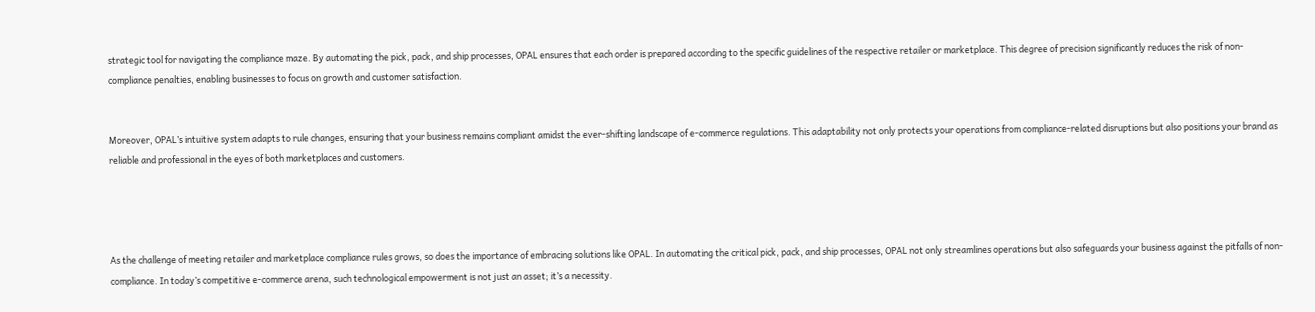strategic tool for navigating the compliance maze. By automating the pick, pack, and ship processes, OPAL ensures that each order is prepared according to the specific guidelines of the respective retailer or marketplace. This degree of precision significantly reduces the risk of non-compliance penalties, enabling businesses to focus on growth and customer satisfaction.


Moreover, OPAL’s intuitive system adapts to rule changes, ensuring that your business remains compliant amidst the ever-shifting landscape of e-commerce regulations. This adaptability not only protects your operations from compliance-related disruptions but also positions your brand as reliable and professional in the eyes of both marketplaces and customers.




As the challenge of meeting retailer and marketplace compliance rules grows, so does the importance of embracing solutions like OPAL. In automating the critical pick, pack, and ship processes, OPAL not only streamlines operations but also safeguards your business against the pitfalls of non-compliance. In today’s competitive e-commerce arena, such technological empowerment is not just an asset; it’s a necessity.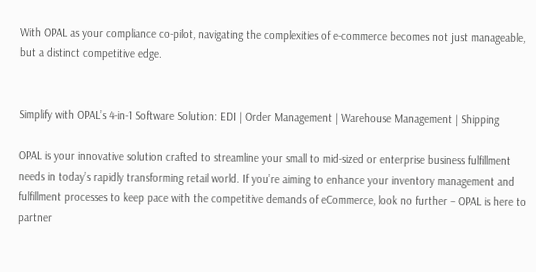With OPAL as your compliance co-pilot, navigating the complexities of e-commerce becomes not just manageable, but a distinct competitive edge.


Simplify with OPAL’s 4-in-1 Software Solution: EDI | Order Management | Warehouse Management | Shipping

OPAL is your innovative solution crafted to streamline your small to mid-sized or enterprise business fulfillment needs in today’s rapidly transforming retail world. If you’re aiming to enhance your inventory management and fulfillment processes to keep pace with the competitive demands of eCommerce, look no further – OPAL is here to partner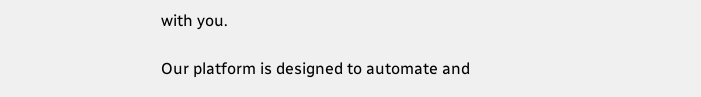with you.

Our platform is designed to automate and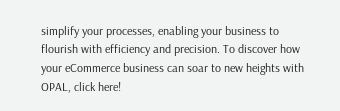simplify your processes, enabling your business to flourish with efficiency and precision. To discover how your eCommerce business can soar to new heights with OPAL, click here!